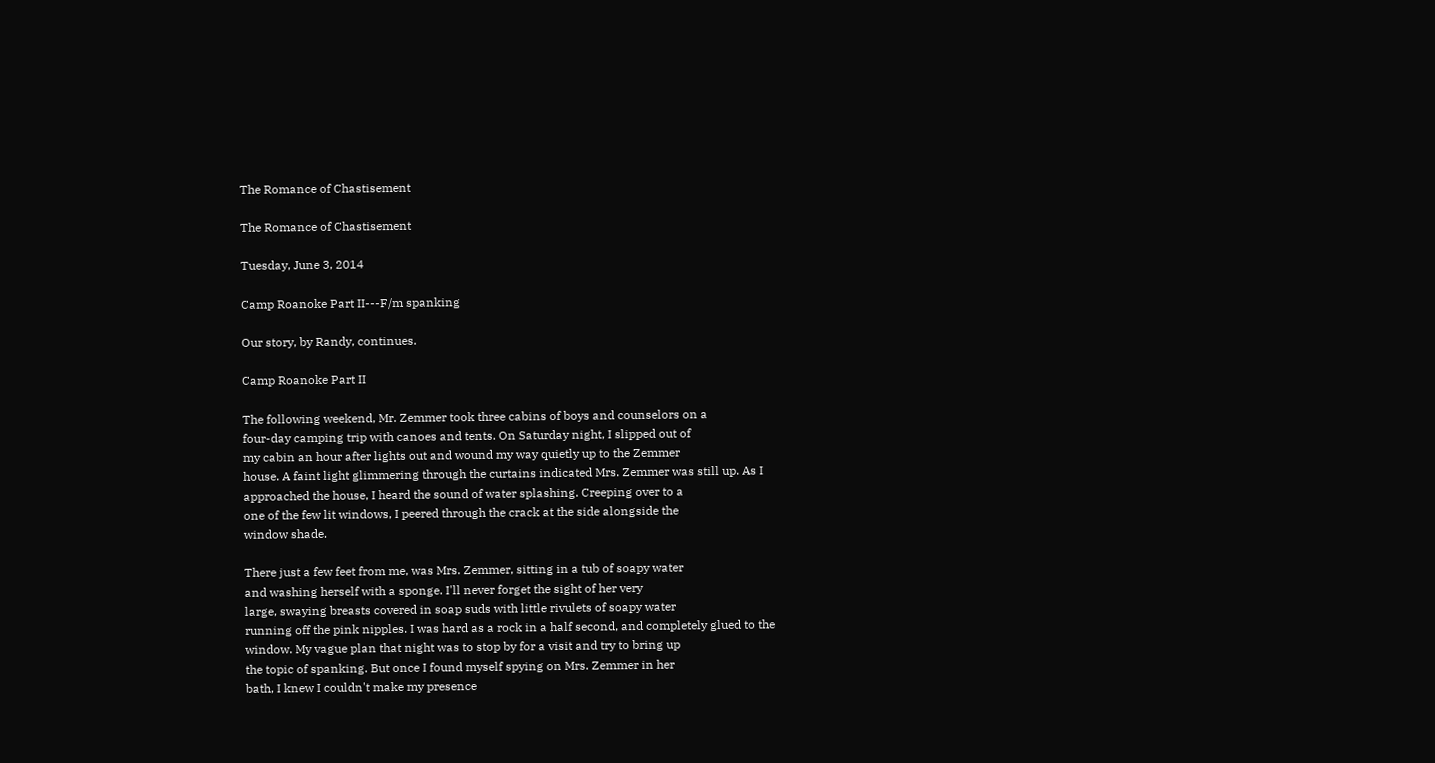The Romance of Chastisement

The Romance of Chastisement

Tuesday, June 3, 2014

Camp Roanoke Part II---F/m spanking

Our story, by Randy, continues.

Camp Roanoke Part II

The following weekend, Mr. Zemmer took three cabins of boys and counselors on a
four-day camping trip with canoes and tents. On Saturday night, I slipped out of
my cabin an hour after lights out and wound my way quietly up to the Zemmer
house. A faint light glimmering through the curtains indicated Mrs. Zemmer was still up. As I
approached the house, I heard the sound of water splashing. Creeping over to a
one of the few lit windows, I peered through the crack at the side alongside the
window shade.

There just a few feet from me, was Mrs. Zemmer, sitting in a tub of soapy water
and washing herself with a sponge. I'll never forget the sight of her very
large, swaying breasts covered in soap suds with little rivulets of soapy water
running off the pink nipples. I was hard as a rock in a half second, and completely glued to the
window. My vague plan that night was to stop by for a visit and try to bring up
the topic of spanking. But once I found myself spying on Mrs. Zemmer in her
bath, I knew I couldn't make my presence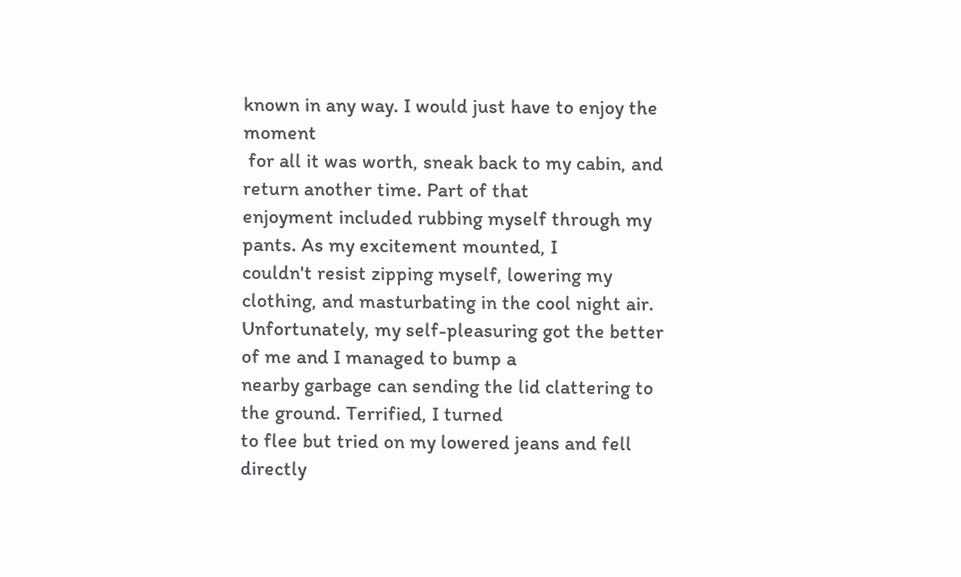known in any way. I would just have to enjoy the moment
 for all it was worth, sneak back to my cabin, and return another time. Part of that
enjoyment included rubbing myself through my pants. As my excitement mounted, I
couldn't resist zipping myself, lowering my clothing, and masturbating in the cool night air.
Unfortunately, my self-pleasuring got the better of me and I managed to bump a
nearby garbage can sending the lid clattering to the ground. Terrified, I turned
to flee but tried on my lowered jeans and fell directly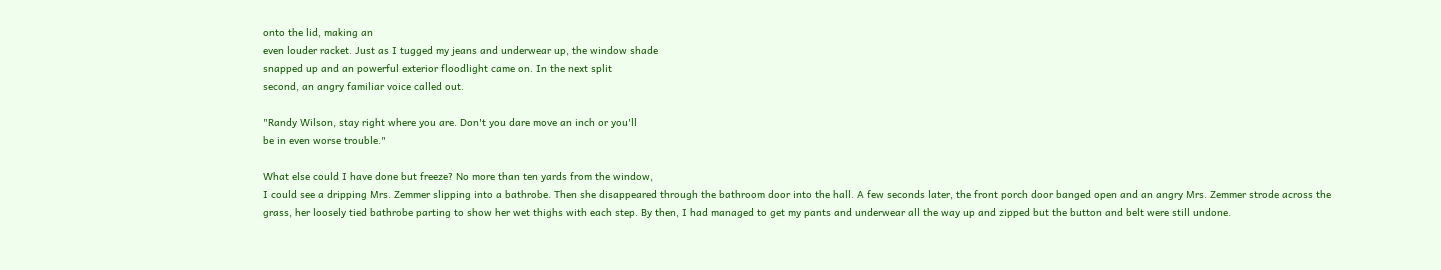onto the lid, making an
even louder racket. Just as I tugged my jeans and underwear up, the window shade
snapped up and an powerful exterior floodlight came on. In the next split
second, an angry familiar voice called out.

"Randy Wilson, stay right where you are. Don't you dare move an inch or you'll
be in even worse trouble."

What else could I have done but freeze? No more than ten yards from the window,
I could see a dripping Mrs. Zemmer slipping into a bathrobe. Then she disappeared through the bathroom door into the hall. A few seconds later, the front porch door banged open and an angry Mrs. Zemmer strode across the grass, her loosely tied bathrobe parting to show her wet thighs with each step. By then, I had managed to get my pants and underwear all the way up and zipped but the button and belt were still undone.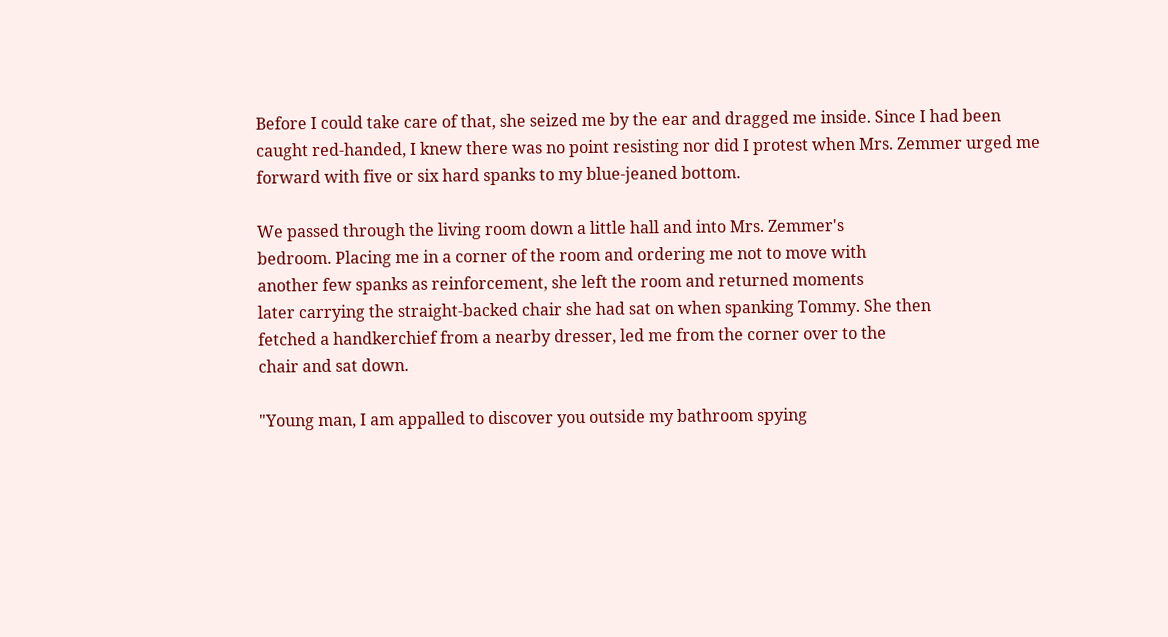Before I could take care of that, she seized me by the ear and dragged me inside. Since I had been caught red-handed, I knew there was no point resisting nor did I protest when Mrs. Zemmer urged me forward with five or six hard spanks to my blue-jeaned bottom.

We passed through the living room down a little hall and into Mrs. Zemmer's
bedroom. Placing me in a corner of the room and ordering me not to move with
another few spanks as reinforcement, she left the room and returned moments
later carrying the straight-backed chair she had sat on when spanking Tommy. She then
fetched a handkerchief from a nearby dresser, led me from the corner over to the
chair and sat down.

"Young man, I am appalled to discover you outside my bathroom spying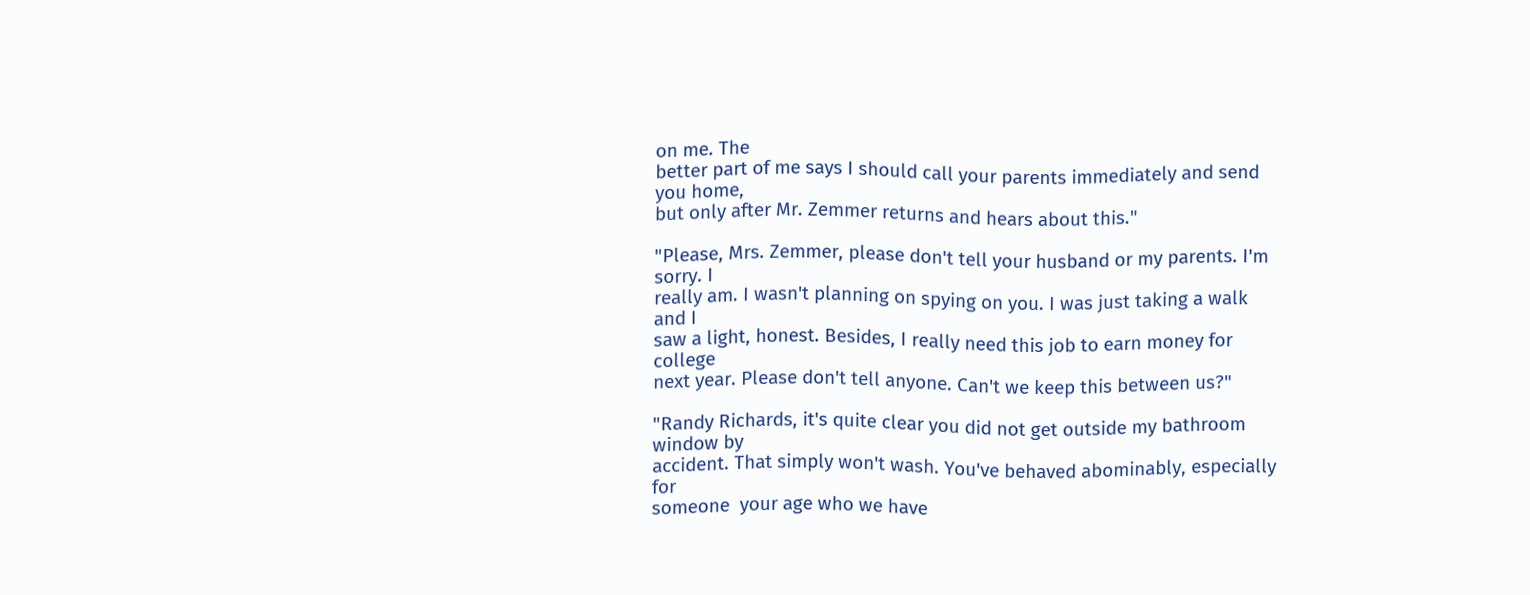on me. The
better part of me says I should call your parents immediately and send you home,
but only after Mr. Zemmer returns and hears about this."

"Please, Mrs. Zemmer, please don't tell your husband or my parents. I'm sorry. I
really am. I wasn't planning on spying on you. I was just taking a walk and I
saw a light, honest. Besides, I really need this job to earn money for college
next year. Please don't tell anyone. Can't we keep this between us?"

"Randy Richards, it's quite clear you did not get outside my bathroom window by
accident. That simply won't wash. You've behaved abominably, especially for
someone  your age who we have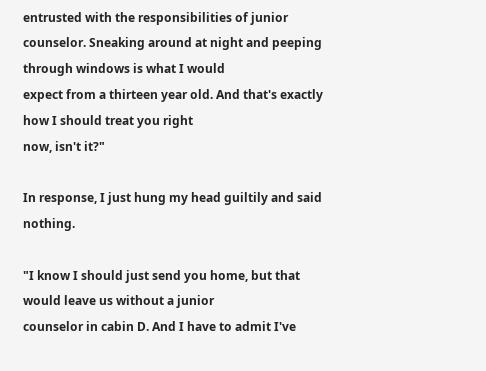entrusted with the responsibilities of junior
counselor. Sneaking around at night and peeping through windows is what I would
expect from a thirteen year old. And that's exactly how I should treat you right
now, isn't it?"

In response, I just hung my head guiltily and said nothing.

"I know I should just send you home, but that would leave us without a junior
counselor in cabin D. And I have to admit I've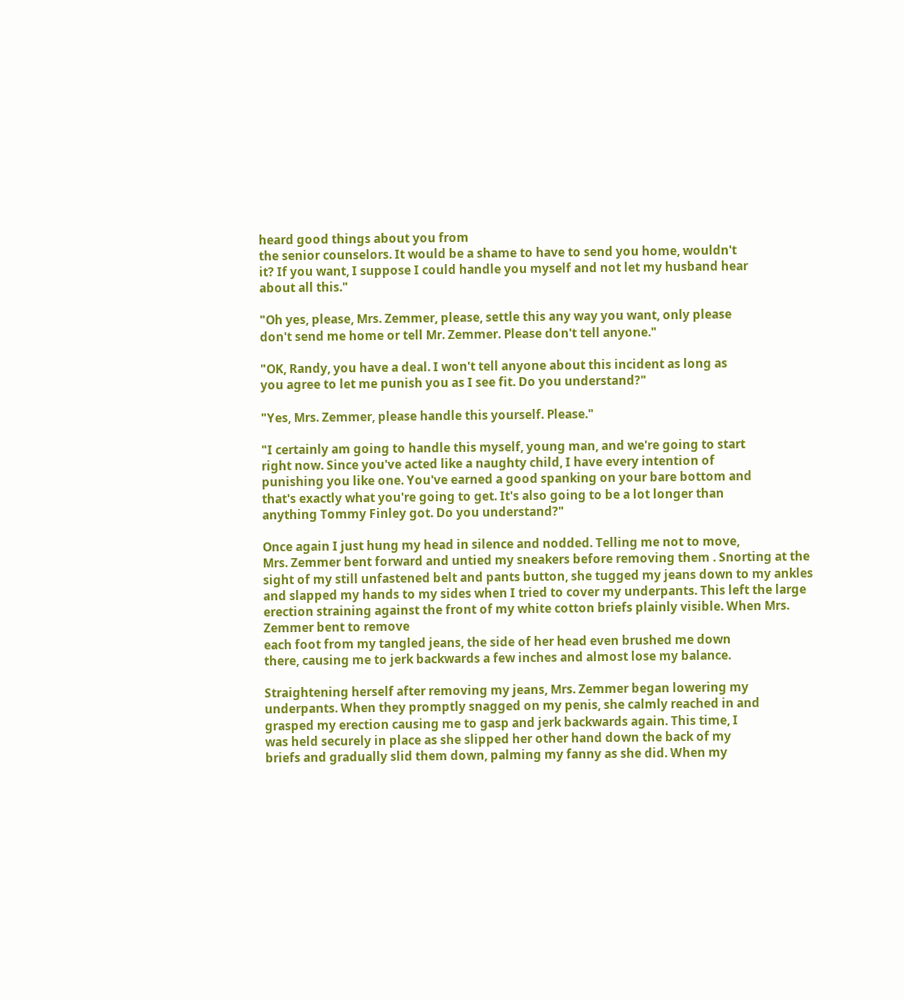heard good things about you from
the senior counselors. It would be a shame to have to send you home, wouldn't
it? If you want, I suppose I could handle you myself and not let my husband hear
about all this."

"Oh yes, please, Mrs. Zemmer, please, settle this any way you want, only please
don't send me home or tell Mr. Zemmer. Please don't tell anyone."

"OK, Randy, you have a deal. I won't tell anyone about this incident as long as
you agree to let me punish you as I see fit. Do you understand?"

"Yes, Mrs. Zemmer, please handle this yourself. Please."

"I certainly am going to handle this myself, young man, and we're going to start
right now. Since you've acted like a naughty child, I have every intention of
punishing you like one. You've earned a good spanking on your bare bottom and
that's exactly what you're going to get. It's also going to be a lot longer than
anything Tommy Finley got. Do you understand?"

Once again I just hung my head in silence and nodded. Telling me not to move,
Mrs. Zemmer bent forward and untied my sneakers before removing them . Snorting at the sight of my still unfastened belt and pants button, she tugged my jeans down to my ankles and slapped my hands to my sides when I tried to cover my underpants. This left the large erection straining against the front of my white cotton briefs plainly visible. When Mrs. Zemmer bent to remove
each foot from my tangled jeans, the side of her head even brushed me down
there, causing me to jerk backwards a few inches and almost lose my balance.

Straightening herself after removing my jeans, Mrs. Zemmer began lowering my
underpants. When they promptly snagged on my penis, she calmly reached in and
grasped my erection causing me to gasp and jerk backwards again. This time, I
was held securely in place as she slipped her other hand down the back of my
briefs and gradually slid them down, palming my fanny as she did. When my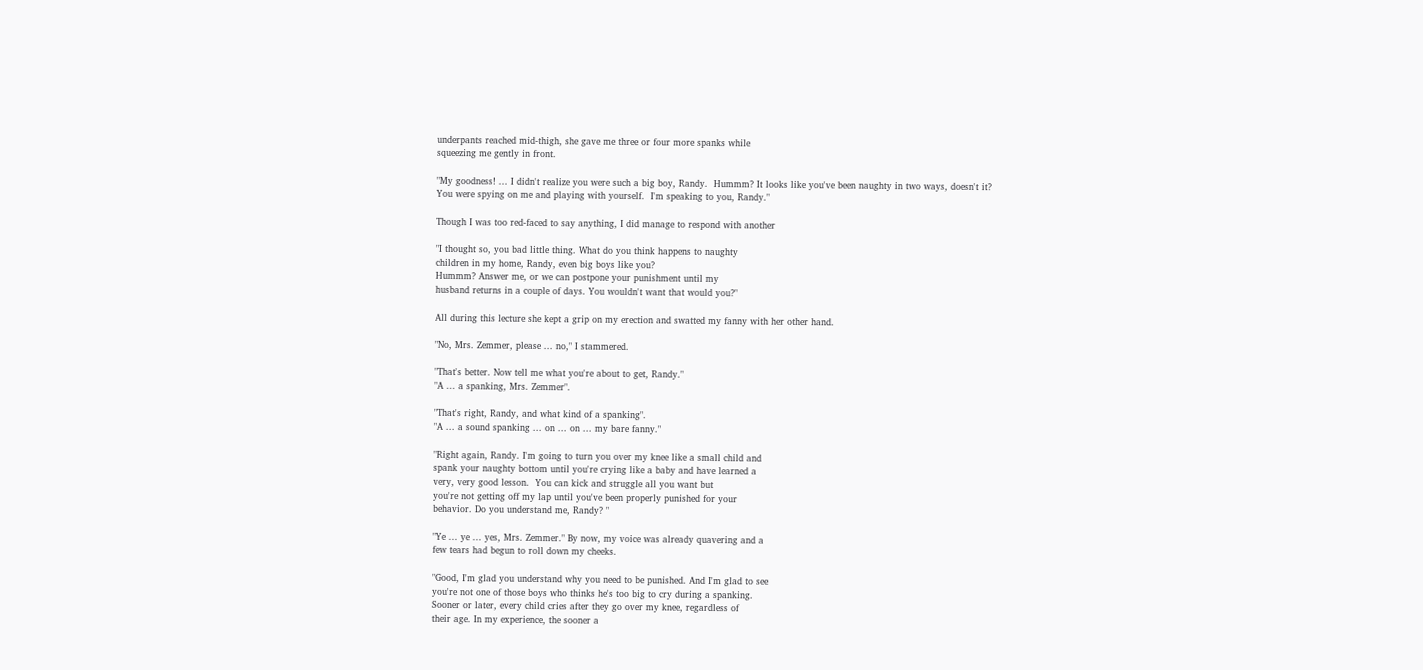underpants reached mid-thigh, she gave me three or four more spanks while
squeezing me gently in front.

"My goodness! ... I didn't realize you were such a big boy, Randy.  Hummm? It looks like you've been naughty in two ways, doesn't it?
You were spying on me and playing with yourself.  I'm speaking to you, Randy."

Though I was too red-faced to say anything, I did manage to respond with another

"I thought so, you bad little thing. What do you think happens to naughty
children in my home, Randy, even big boys like you?
Hummm? Answer me, or we can postpone your punishment until my
husband returns in a couple of days. You wouldn't want that would you?"

All during this lecture she kept a grip on my erection and swatted my fanny with her other hand.

"No, Mrs. Zemmer, please ... no," I stammered.

"That's better. Now tell me what you're about to get, Randy."
"A ... a spanking, Mrs. Zemmer".

"That's right, Randy, and what kind of a spanking".
"A ... a sound spanking ... on ... on ... my bare fanny."

"Right again, Randy. I'm going to turn you over my knee like a small child and
spank your naughty bottom until you're crying like a baby and have learned a
very, very good lesson.  You can kick and struggle all you want but
you're not getting off my lap until you've been properly punished for your
behavior. Do you understand me, Randy? "

"Ye ... ye ... yes, Mrs. Zemmer." By now, my voice was already quavering and a
few tears had begun to roll down my cheeks.

"Good, I'm glad you understand why you need to be punished. And I'm glad to see
you're not one of those boys who thinks he's too big to cry during a spanking.
Sooner or later, every child cries after they go over my knee, regardless of
their age. In my experience, the sooner a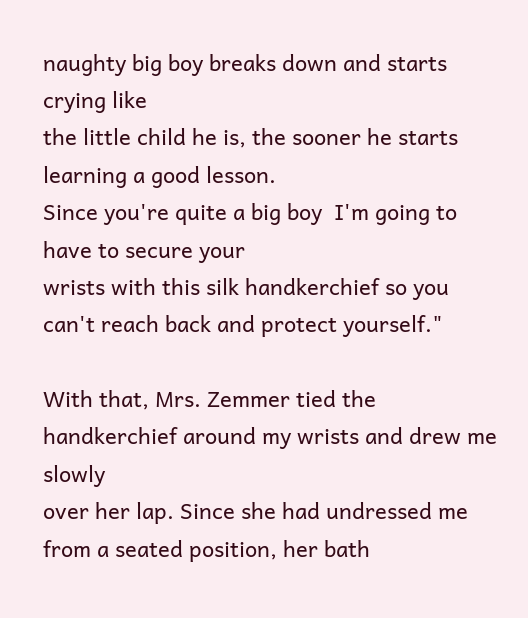naughty big boy breaks down and starts crying like
the little child he is, the sooner he starts learning a good lesson.
Since you're quite a big boy  I'm going to have to secure your
wrists with this silk handkerchief so you can't reach back and protect yourself."

With that, Mrs. Zemmer tied the handkerchief around my wrists and drew me slowly
over her lap. Since she had undressed me from a seated position, her bath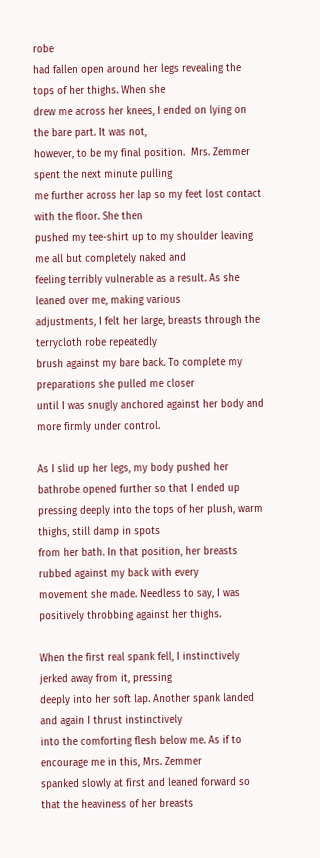robe
had fallen open around her legs revealing the tops of her thighs. When she
drew me across her knees, I ended on lying on the bare part. It was not,
however, to be my final position.  Mrs. Zemmer spent the next minute pulling
me further across her lap so my feet lost contact with the floor. She then
pushed my tee-shirt up to my shoulder leaving me all but completely naked and
feeling terribly vulnerable as a result. As she leaned over me, making various
adjustments, I felt her large, breasts through the terrycloth robe repeatedly
brush against my bare back. To complete my preparations she pulled me closer
until I was snugly anchored against her body and more firmly under control.

As I slid up her legs, my body pushed her bathrobe opened further so that I ended up
pressing deeply into the tops of her plush, warm thighs, still damp in spots
from her bath. In that position, her breasts rubbed against my back with every
movement she made. Needless to say, I was positively throbbing against her thighs.

When the first real spank fell, I instinctively jerked away from it, pressing
deeply into her soft lap. Another spank landed and again I thrust instinctively
into the comforting flesh below me. As if to encourage me in this, Mrs. Zemmer
spanked slowly at first and leaned forward so that the heaviness of her breasts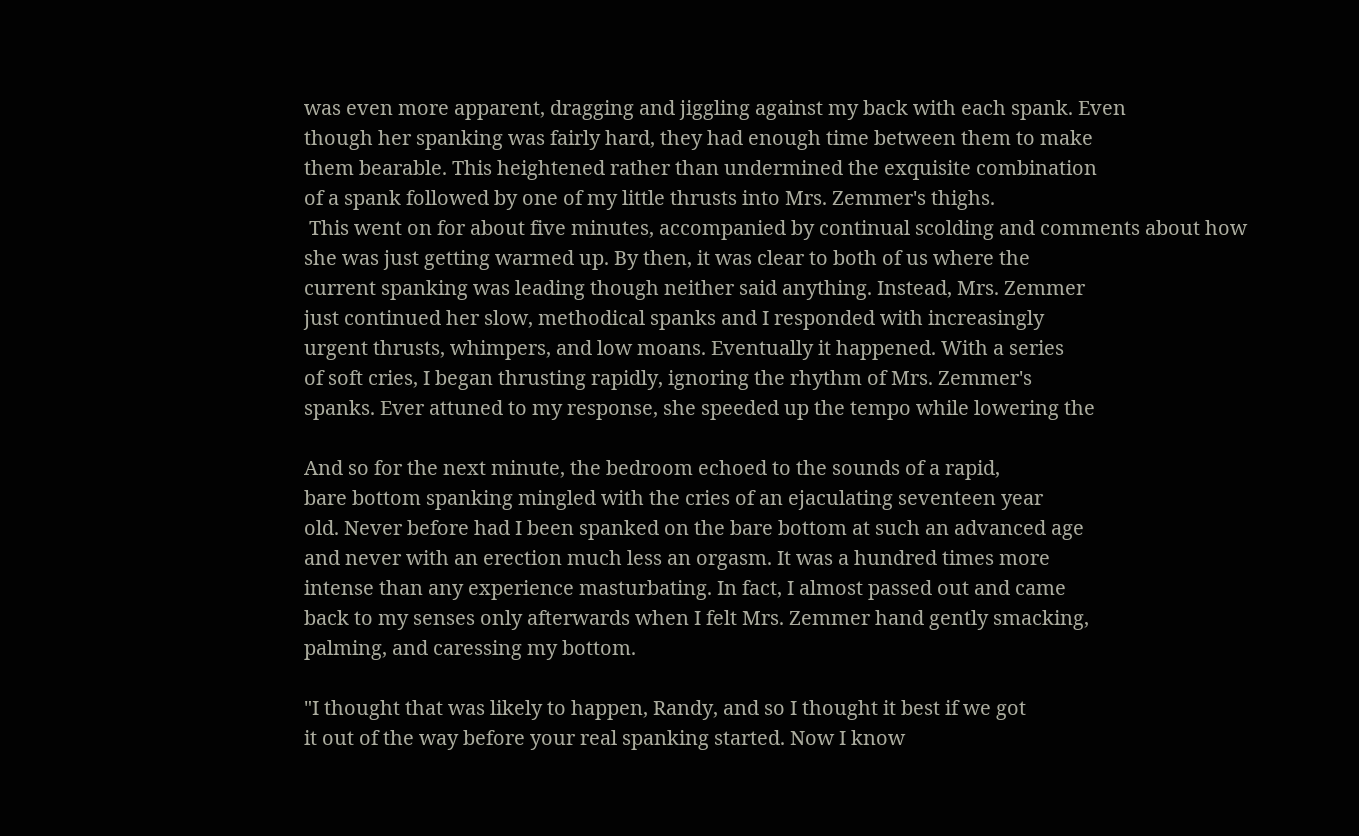was even more apparent, dragging and jiggling against my back with each spank. Even
though her spanking was fairly hard, they had enough time between them to make
them bearable. This heightened rather than undermined the exquisite combination
of a spank followed by one of my little thrusts into Mrs. Zemmer's thighs.
 This went on for about five minutes, accompanied by continual scolding and comments about how she was just getting warmed up. By then, it was clear to both of us where the
current spanking was leading though neither said anything. Instead, Mrs. Zemmer
just continued her slow, methodical spanks and I responded with increasingly
urgent thrusts, whimpers, and low moans. Eventually it happened. With a series
of soft cries, I began thrusting rapidly, ignoring the rhythm of Mrs. Zemmer's
spanks. Ever attuned to my response, she speeded up the tempo while lowering the

And so for the next minute, the bedroom echoed to the sounds of a rapid,
bare bottom spanking mingled with the cries of an ejaculating seventeen year
old. Never before had I been spanked on the bare bottom at such an advanced age
and never with an erection much less an orgasm. It was a hundred times more
intense than any experience masturbating. In fact, I almost passed out and came
back to my senses only afterwards when I felt Mrs. Zemmer hand gently smacking,
palming, and caressing my bottom.

"I thought that was likely to happen, Randy, and so I thought it best if we got
it out of the way before your real spanking started. Now I know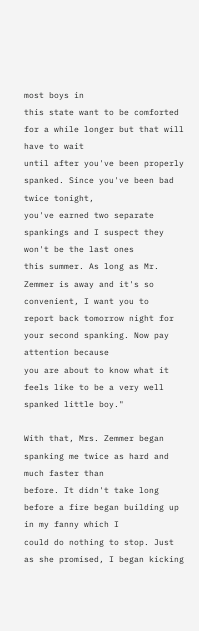most boys in
this state want to be comforted for a while longer but that will have to wait
until after you've been properly spanked. Since you've been bad twice tonight,
you've earned two separate spankings and I suspect they won't be the last ones
this summer. As long as Mr. Zemmer is away and it's so convenient, I want you to
report back tomorrow night for your second spanking. Now pay attention because
you are about to know what it feels like to be a very well spanked little boy."

With that, Mrs. Zemmer began spanking me twice as hard and much faster than
before. It didn't take long before a fire began building up in my fanny which I
could do nothing to stop. Just as she promised, I began kicking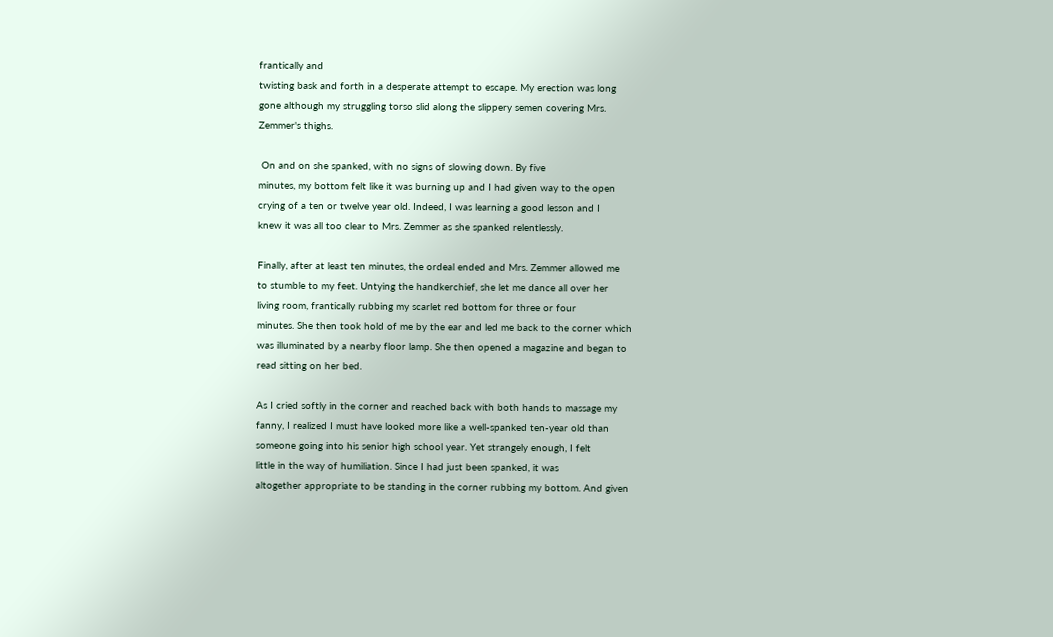frantically and
twisting bask and forth in a desperate attempt to escape. My erection was long
gone although my struggling torso slid along the slippery semen covering Mrs.
Zemmer's thighs.

 On and on she spanked, with no signs of slowing down. By five
minutes, my bottom felt like it was burning up and I had given way to the open
crying of a ten or twelve year old. Indeed, I was learning a good lesson and I
knew it was all too clear to Mrs. Zemmer as she spanked relentlessly.

Finally, after at least ten minutes, the ordeal ended and Mrs. Zemmer allowed me
to stumble to my feet. Untying the handkerchief, she let me dance all over her
living room, frantically rubbing my scarlet red bottom for three or four
minutes. She then took hold of me by the ear and led me back to the corner which
was illuminated by a nearby floor lamp. She then opened a magazine and began to
read sitting on her bed.

As I cried softly in the corner and reached back with both hands to massage my
fanny, I realized I must have looked more like a well-spanked ten-year old than
someone going into his senior high school year. Yet strangely enough, I felt
little in the way of humiliation. Since I had just been spanked, it was
altogether appropriate to be standing in the corner rubbing my bottom. And given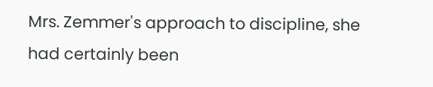Mrs. Zemmer's approach to discipline, she had certainly been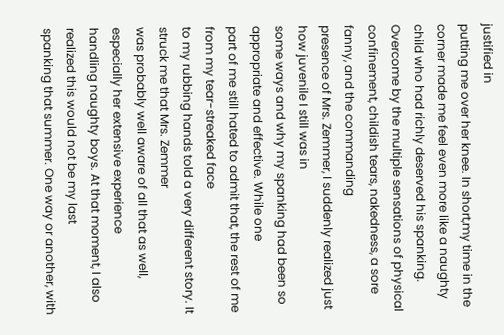justified in
putting me over her knee. In short,my time in the corner made me feel even more like a naughty child who had richly deserved his spanking. Overcome by the multiple sensations of physical
confinement, childish tears, nakedness, a sore fanny, and the commanding
presence of Mrs. Zemmer, I suddenly realized just how juvenile I still was in
some ways and why my spanking had been so appropriate and effective. While one
part of me still hated to admit that, the rest of me from my tear-streaked face
to my rubbing hands told a very different story. It struck me that Mrs. Zemmer
was probably well aware of all that as well, especially her extensive experience
handling naughty boys. At that moment, I also realized this would not be my last
spanking that summer. One way or another, with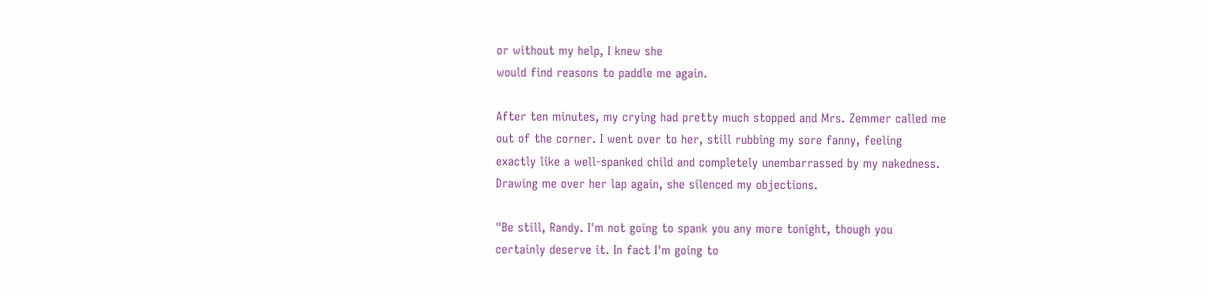or without my help, I knew she
would find reasons to paddle me again.

After ten minutes, my crying had pretty much stopped and Mrs. Zemmer called me
out of the corner. I went over to her, still rubbing my sore fanny, feeling
exactly like a well-spanked child and completely unembarrassed by my nakedness.
Drawing me over her lap again, she silenced my objections.

"Be still, Randy. I'm not going to spank you any more tonight, though you
certainly deserve it. In fact I'm going to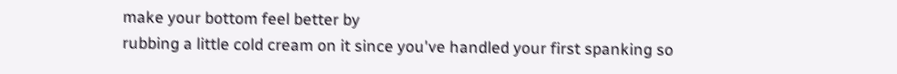make your bottom feel better by
rubbing a little cold cream on it since you've handled your first spanking so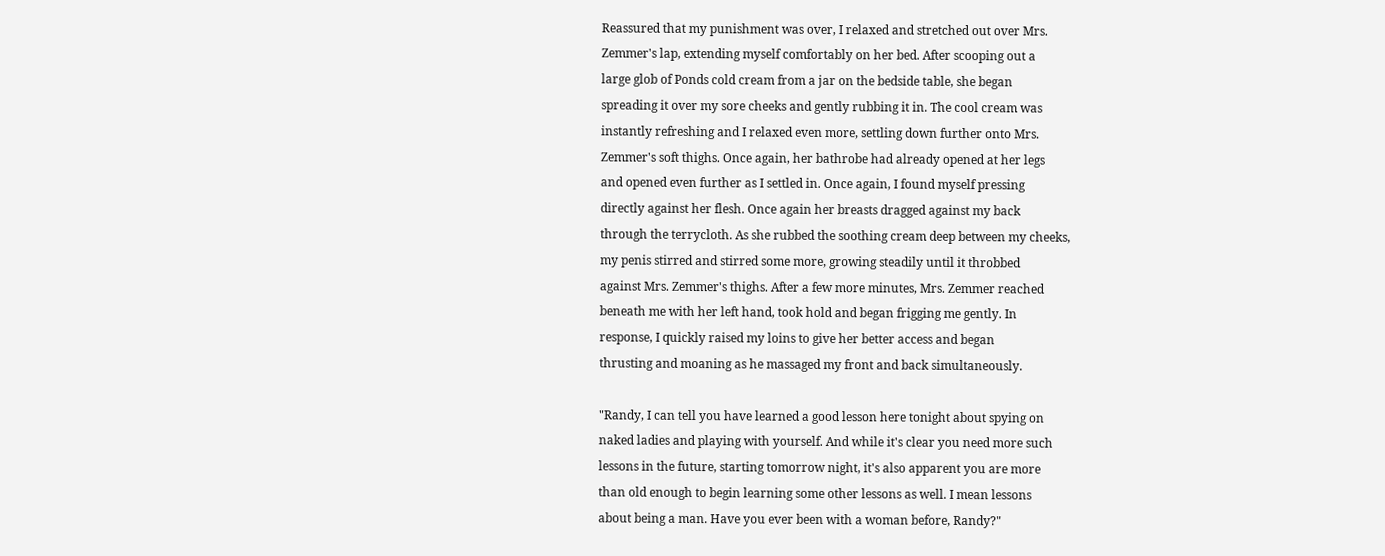Reassured that my punishment was over, I relaxed and stretched out over Mrs.
Zemmer's lap, extending myself comfortably on her bed. After scooping out a
large glob of Ponds cold cream from a jar on the bedside table, she began
spreading it over my sore cheeks and gently rubbing it in. The cool cream was
instantly refreshing and I relaxed even more, settling down further onto Mrs.
Zemmer's soft thighs. Once again, her bathrobe had already opened at her legs
and opened even further as I settled in. Once again, I found myself pressing
directly against her flesh. Once again her breasts dragged against my back
through the terrycloth. As she rubbed the soothing cream deep between my cheeks,
my penis stirred and stirred some more, growing steadily until it throbbed
against Mrs. Zemmer's thighs. After a few more minutes, Mrs. Zemmer reached
beneath me with her left hand, took hold and began frigging me gently. In
response, I quickly raised my loins to give her better access and began
thrusting and moaning as he massaged my front and back simultaneously.

"Randy, I can tell you have learned a good lesson here tonight about spying on
naked ladies and playing with yourself. And while it's clear you need more such
lessons in the future, starting tomorrow night, it's also apparent you are more
than old enough to begin learning some other lessons as well. I mean lessons
about being a man. Have you ever been with a woman before, Randy?"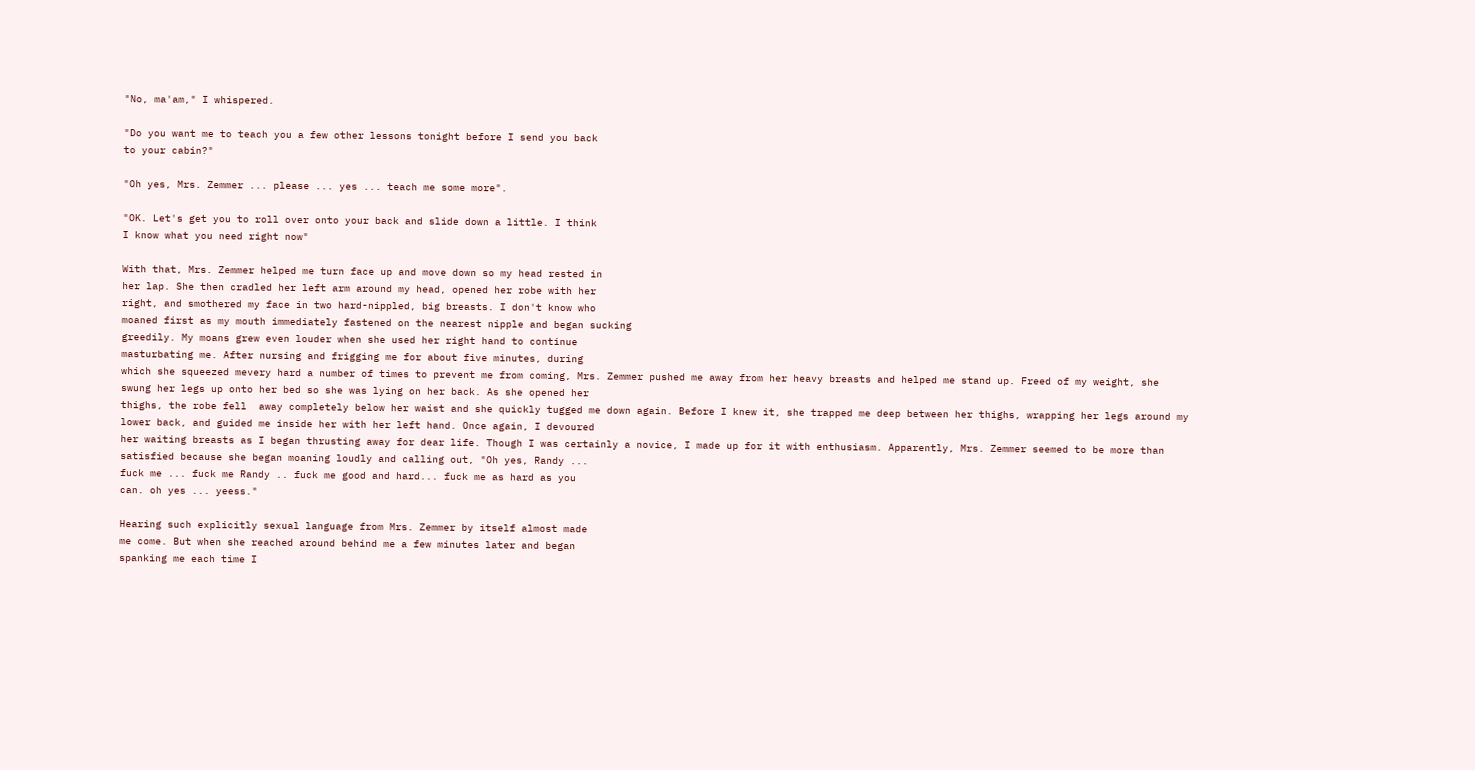"No, ma'am," I whispered.

"Do you want me to teach you a few other lessons tonight before I send you back
to your cabin?"

"Oh yes, Mrs. Zemmer ... please ... yes ... teach me some more".

"OK. Let's get you to roll over onto your back and slide down a little. I think
I know what you need right now"

With that, Mrs. Zemmer helped me turn face up and move down so my head rested in
her lap. She then cradled her left arm around my head, opened her robe with her
right, and smothered my face in two hard-nippled, big breasts. I don't know who
moaned first as my mouth immediately fastened on the nearest nipple and began sucking
greedily. My moans grew even louder when she used her right hand to continue
masturbating me. After nursing and frigging me for about five minutes, during
which she squeezed mevery hard a number of times to prevent me from coming, Mrs. Zemmer pushed me away from her heavy breasts and helped me stand up. Freed of my weight, she
swung her legs up onto her bed so she was lying on her back. As she opened her
thighs, the robe fell  away completely below her waist and she quickly tugged me down again. Before I knew it, she trapped me deep between her thighs, wrapping her legs around my
lower back, and guided me inside her with her left hand. Once again, I devoured
her waiting breasts as I began thrusting away for dear life. Though I was certainly a novice, I made up for it with enthusiasm. Apparently, Mrs. Zemmer seemed to be more than
satisfied because she began moaning loudly and calling out, "Oh yes, Randy ...
fuck me ... fuck me Randy .. fuck me good and hard... fuck me as hard as you
can. oh yes ... yeess."

Hearing such explicitly sexual language from Mrs. Zemmer by itself almost made
me come. But when she reached around behind me a few minutes later and began
spanking me each time I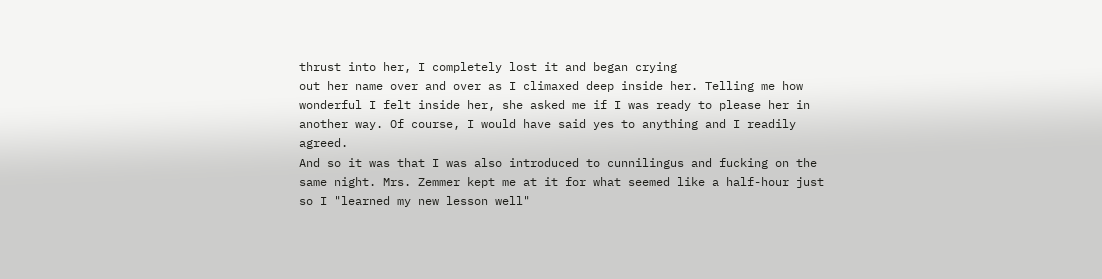thrust into her, I completely lost it and began crying
out her name over and over as I climaxed deep inside her. Telling me how
wonderful I felt inside her, she asked me if I was ready to please her in
another way. Of course, I would have said yes to anything and I readily agreed.
And so it was that I was also introduced to cunnilingus and fucking on the same night. Mrs. Zemmer kept me at it for what seemed like a half-hour just so I "learned my new lesson well"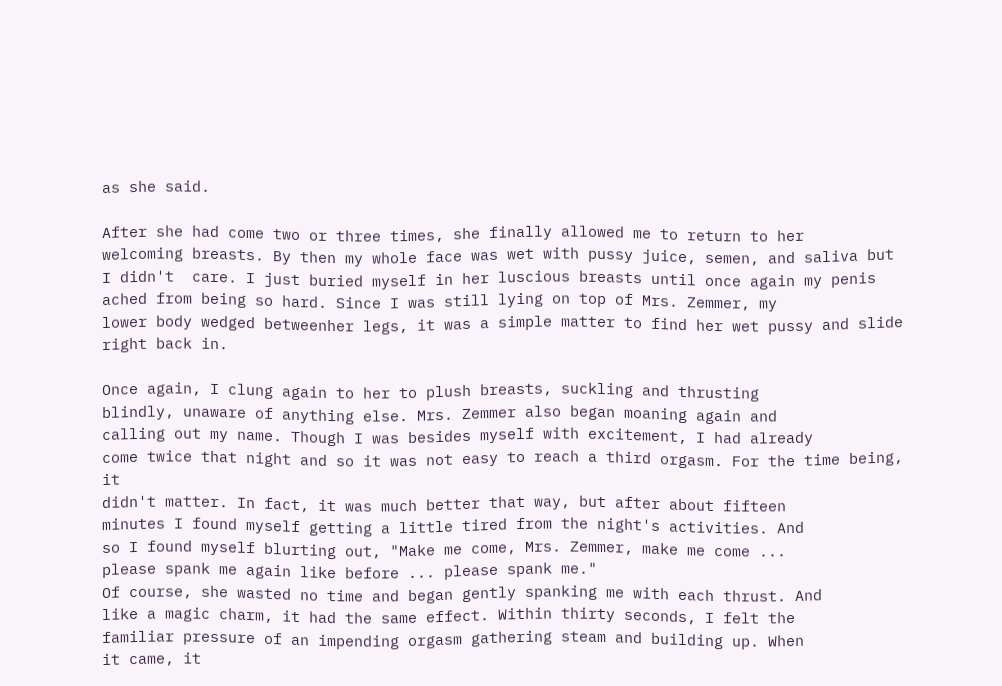as she said.

After she had come two or three times, she finally allowed me to return to her
welcoming breasts. By then my whole face was wet with pussy juice, semen, and saliva but I didn't  care. I just buried myself in her luscious breasts until once again my penis
ached from being so hard. Since I was still lying on top of Mrs. Zemmer, my
lower body wedged betweenher legs, it was a simple matter to find her wet pussy and slide right back in.

Once again, I clung again to her to plush breasts, suckling and thrusting
blindly, unaware of anything else. Mrs. Zemmer also began moaning again and
calling out my name. Though I was besides myself with excitement, I had already
come twice that night and so it was not easy to reach a third orgasm. For the time being, it
didn't matter. In fact, it was much better that way, but after about fifteen
minutes I found myself getting a little tired from the night's activities. And
so I found myself blurting out, "Make me come, Mrs. Zemmer, make me come ...
please spank me again like before ... please spank me."
Of course, she wasted no time and began gently spanking me with each thrust. And
like a magic charm, it had the same effect. Within thirty seconds, I felt the
familiar pressure of an impending orgasm gathering steam and building up. When
it came, it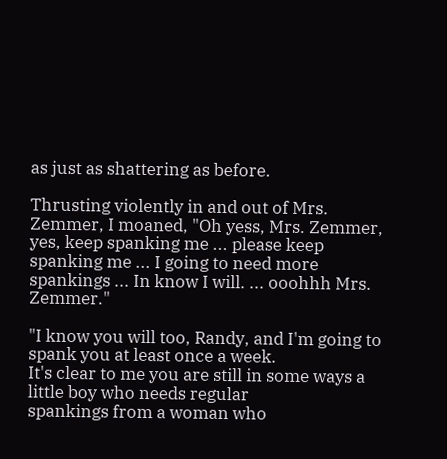as just as shattering as before.

Thrusting violently in and out of Mrs. Zemmer, I moaned, "Oh yess, Mrs. Zemmer,
yes, keep spanking me ... please keep spanking me ... I going to need more
spankings ... In know I will. ... ooohhh Mrs. Zemmer."

"I know you will too, Randy, and I'm going to spank you at least once a week.
It's clear to me you are still in some ways a little boy who needs regular
spankings from a woman who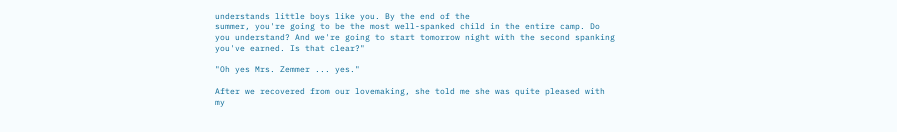understands little boys like you. By the end of the
summer, you're going to be the most well-spanked child in the entire camp. Do
you understand? And we're going to start tomorrow night with the second spanking
you've earned. Is that clear?"

"Oh yes Mrs. Zemmer ... yes."

After we recovered from our lovemaking, she told me she was quite pleased with
my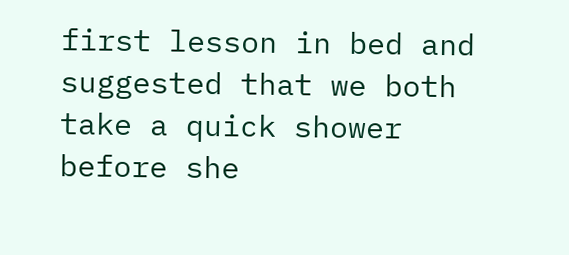first lesson in bed and suggested that we both take a quick shower before she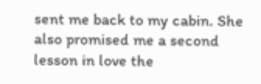sent me back to my cabin. She also promised me a second lesson in love the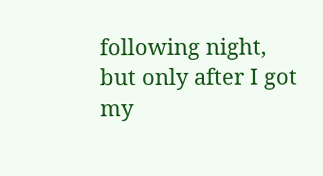following night, but only after I got my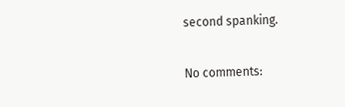second spanking.

No comments: